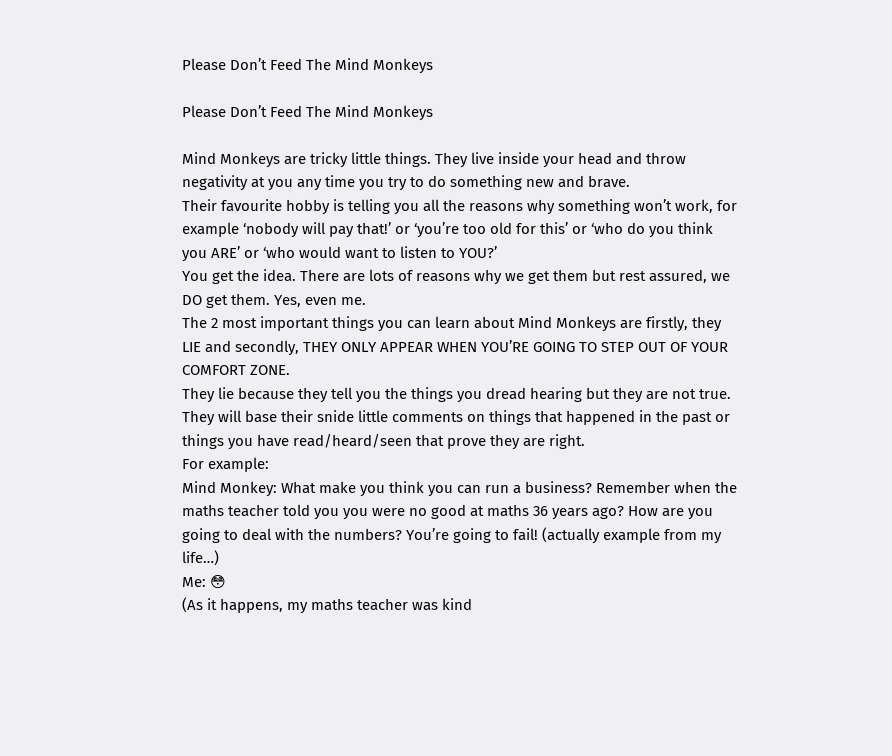Please Don’t Feed The Mind Monkeys

Please Don’t Feed The Mind Monkeys

Mind Monkeys are tricky little things. They live inside your head and throw negativity at you any time you try to do something new and brave.
Their favourite hobby is telling you all the reasons why something won’t work, for example ‘nobody will pay that!’ or ‘you’re too old for this’ or ‘who do you think you ARE’ or ‘who would want to listen to YOU?’
You get the idea. There are lots of reasons why we get them but rest assured, we DO get them. Yes, even me.
The 2 most important things you can learn about Mind Monkeys are firstly, they LIE and secondly, THEY ONLY APPEAR WHEN YOU’RE GOING TO STEP OUT OF YOUR COMFORT ZONE.
They lie because they tell you the things you dread hearing but they are not true. They will base their snide little comments on things that happened in the past or things you have read/heard/seen that prove they are right.
For example:
Mind Monkey: What make you think you can run a business? Remember when the maths teacher told you you were no good at maths 36 years ago? How are you going to deal with the numbers? You’re going to fail! (actually example from my life…)
Me: 😳
(As it happens, my maths teacher was kind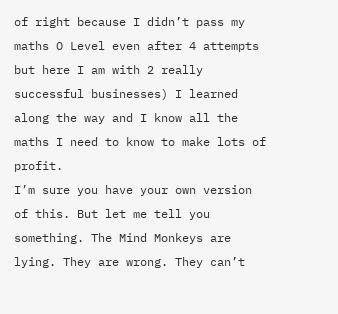of right because I didn’t pass my maths O Level even after 4 attempts but here I am with 2 really successful businesses) I learned along the way and I know all the maths I need to know to make lots of profit.
I’m sure you have your own version of this. But let me tell you something. The Mind Monkeys are lying. They are wrong. They can’t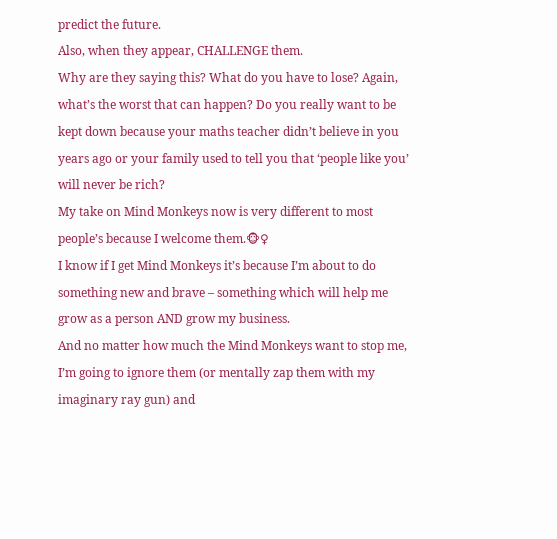predict the future.
Also, when they appear, CHALLENGE them.
Why are they saying this? What do you have to lose? Again, what’s the worst that can happen? Do you really want to be kept down because your maths teacher didn’t believe in you years ago or your family used to tell you that ‘people like you’ will never be rich?
My take on Mind Monkeys now is very different to most people’s because I welcome them.🐵♀
I know if I get Mind Monkeys it’s because I’m about to do something new and brave – something which will help me grow as a person AND grow my business.
And no matter how much the Mind Monkeys want to stop me, I’m going to ignore them (or mentally zap them with my imaginary ray gun) and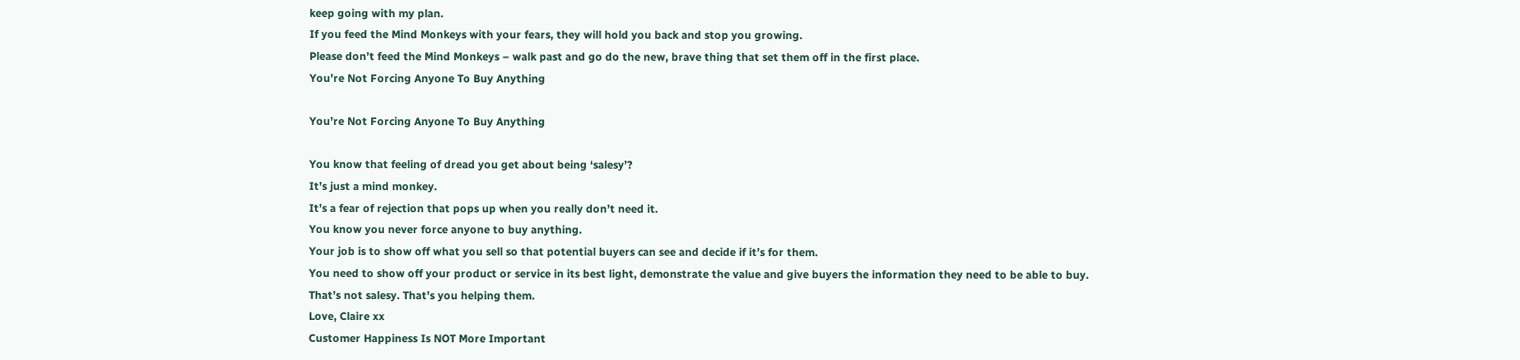keep going with my plan.
If you feed the Mind Monkeys with your fears, they will hold you back and stop you growing.
Please don’t feed the Mind Monkeys – walk past and go do the new, brave thing that set them off in the first place.
You’re Not Forcing Anyone To Buy Anything

You’re Not Forcing Anyone To Buy Anything

You know that feeling of dread you get about being ‘salesy’?
It’s just a mind monkey.
It’s a fear of rejection that pops up when you really don’t need it.
You know you never force anyone to buy anything.
Your job is to show off what you sell so that potential buyers can see and decide if it’s for them.
You need to show off your product or service in its best light, demonstrate the value and give buyers the information they need to be able to buy.
That’s not salesy. That’s you helping them.
Love, Claire xx
Customer Happiness Is NOT More Important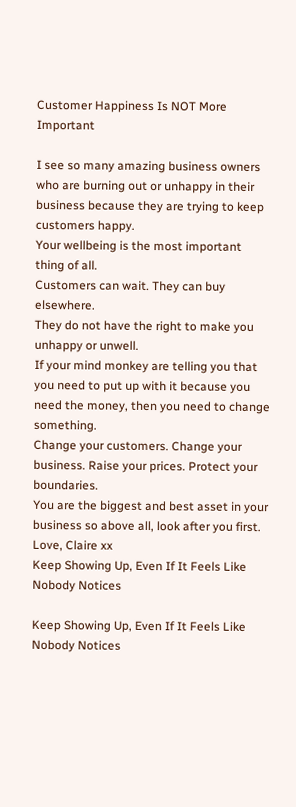Customer Happiness Is NOT More Important

I see so many amazing business owners who are burning out or unhappy in their business because they are trying to keep customers happy.
Your wellbeing is the most important thing of all.
Customers can wait. They can buy elsewhere.
They do not have the right to make you unhappy or unwell.
If your mind monkey are telling you that you need to put up with it because you need the money, then you need to change something.
Change your customers. Change your business. Raise your prices. Protect your boundaries.
You are the biggest and best asset in your business so above all, look after you first.
Love, Claire xx
Keep Showing Up, Even If It Feels Like Nobody Notices

Keep Showing Up, Even If It Feels Like Nobody Notices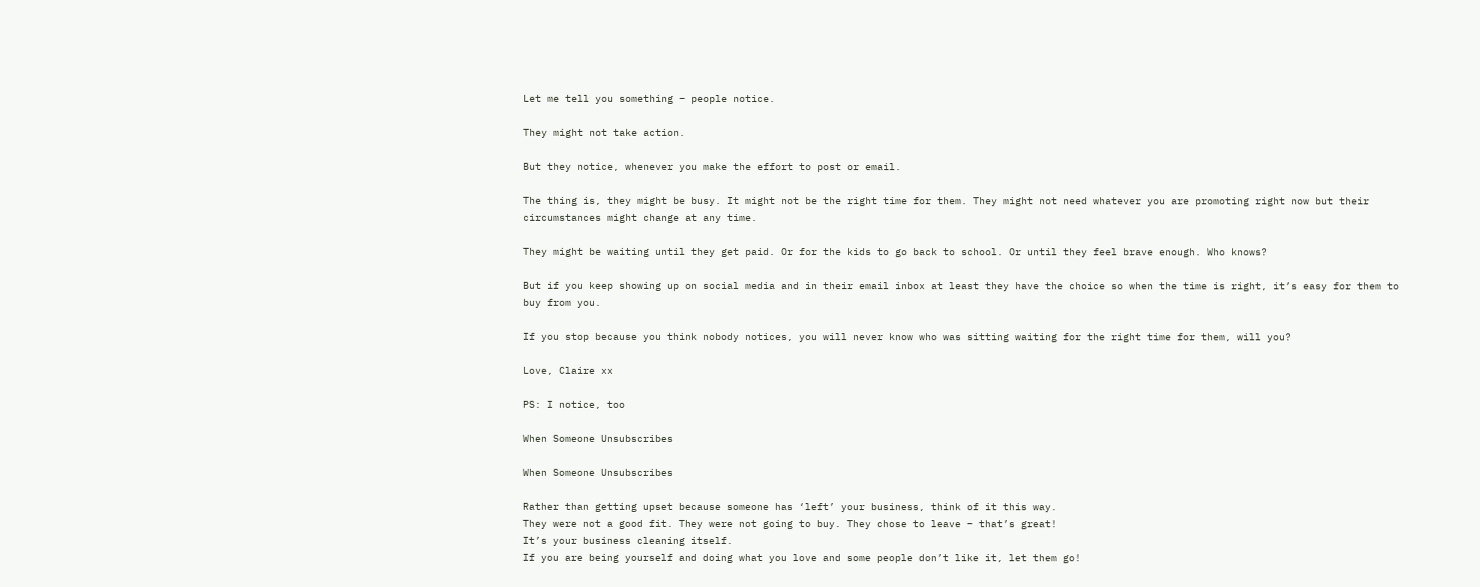Let me tell you something – people notice.

They might not take action.

But they notice, whenever you make the effort to post or email.

The thing is, they might be busy. It might not be the right time for them. They might not need whatever you are promoting right now but their circumstances might change at any time.

They might be waiting until they get paid. Or for the kids to go back to school. Or until they feel brave enough. Who knows?

But if you keep showing up on social media and in their email inbox at least they have the choice so when the time is right, it’s easy for them to buy from you.

If you stop because you think nobody notices, you will never know who was sitting waiting for the right time for them, will you?

Love, Claire xx

PS: I notice, too

When Someone Unsubscribes

When Someone Unsubscribes

Rather than getting upset because someone has ‘left’ your business, think of it this way.
They were not a good fit. They were not going to buy. They chose to leave – that’s great!
It’s your business cleaning itself.
If you are being yourself and doing what you love and some people don’t like it, let them go!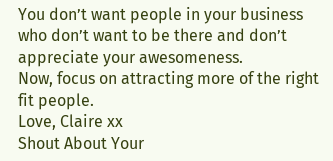You don’t want people in your business who don’t want to be there and don’t appreciate your awesomeness.
Now, focus on attracting more of the right fit people.
Love, Claire xx
Shout About Your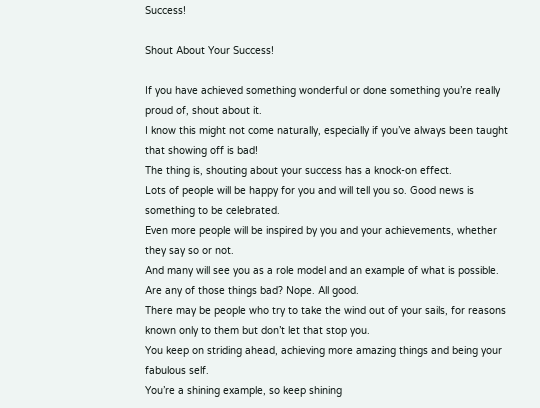Success!

Shout About Your Success!

If you have achieved something wonderful or done something you’re really proud of, shout about it.
I know this might not come naturally, especially if you’ve always been taught that showing off is bad!
The thing is, shouting about your success has a knock-on effect.
Lots of people will be happy for you and will tell you so. Good news is something to be celebrated.
Even more people will be inspired by you and your achievements, whether they say so or not.
And many will see you as a role model and an example of what is possible.
Are any of those things bad? Nope. All good.
There may be people who try to take the wind out of your sails, for reasons known only to them but don’t let that stop you.
You keep on striding ahead, achieving more amazing things and being your fabulous self.
You’re a shining example, so keep shining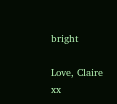bright

Love, Claire xx